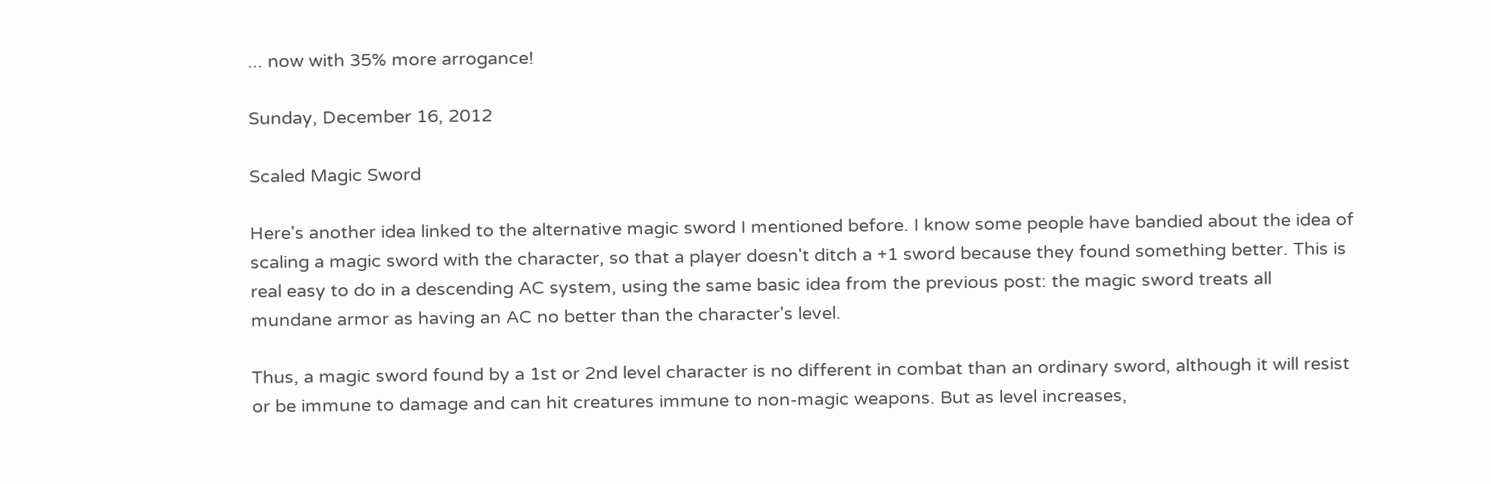... now with 35% more arrogance!

Sunday, December 16, 2012

Scaled Magic Sword

Here's another idea linked to the alternative magic sword I mentioned before. I know some people have bandied about the idea of scaling a magic sword with the character, so that a player doesn't ditch a +1 sword because they found something better. This is real easy to do in a descending AC system, using the same basic idea from the previous post: the magic sword treats all mundane armor as having an AC no better than the character's level.

Thus, a magic sword found by a 1st or 2nd level character is no different in combat than an ordinary sword, although it will resist or be immune to damage and can hit creatures immune to non-magic weapons. But as level increases,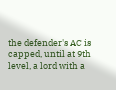the defender's AC is capped, until at 9th level, a lord with a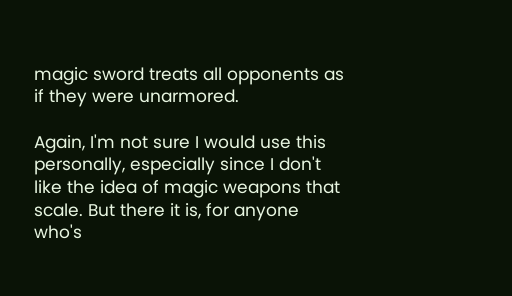magic sword treats all opponents as if they were unarmored.

Again, I'm not sure I would use this personally, especially since I don't like the idea of magic weapons that scale. But there it is, for anyone who's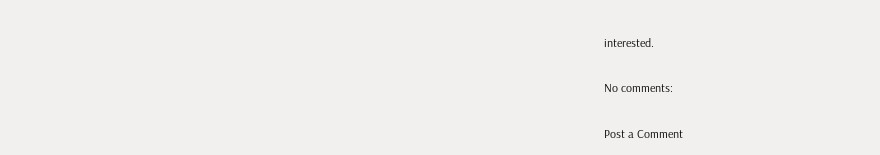interested.

No comments:

Post a Comment